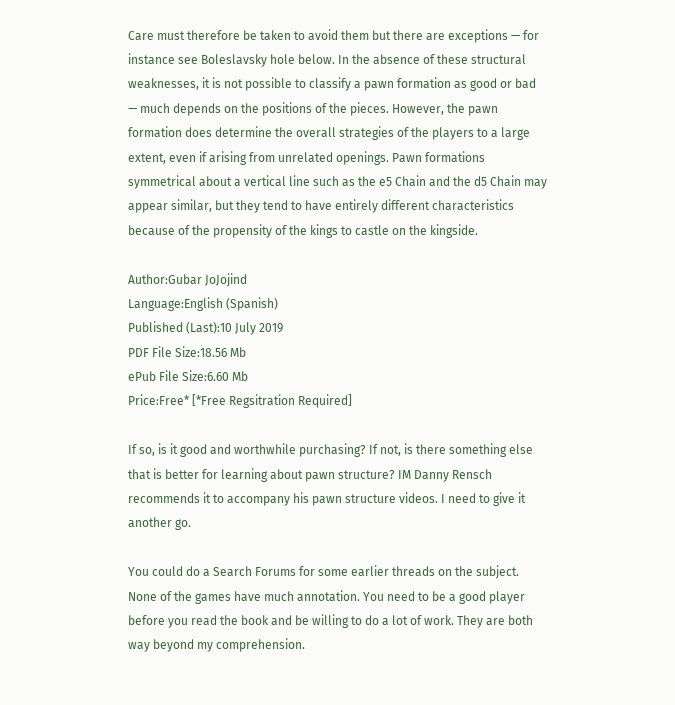Care must therefore be taken to avoid them but there are exceptions — for instance see Boleslavsky hole below. In the absence of these structural weaknesses, it is not possible to classify a pawn formation as good or bad — much depends on the positions of the pieces. However, the pawn formation does determine the overall strategies of the players to a large extent, even if arising from unrelated openings. Pawn formations symmetrical about a vertical line such as the e5 Chain and the d5 Chain may appear similar, but they tend to have entirely different characteristics because of the propensity of the kings to castle on the kingside.

Author:Gubar JoJojind
Language:English (Spanish)
Published (Last):10 July 2019
PDF File Size:18.56 Mb
ePub File Size:6.60 Mb
Price:Free* [*Free Regsitration Required]

If so, is it good and worthwhile purchasing? If not, is there something else that is better for learning about pawn structure? IM Danny Rensch recommends it to accompany his pawn structure videos. I need to give it another go.

You could do a Search Forums for some earlier threads on the subject. None of the games have much annotation. You need to be a good player before you read the book and be willing to do a lot of work. They are both way beyond my comprehension.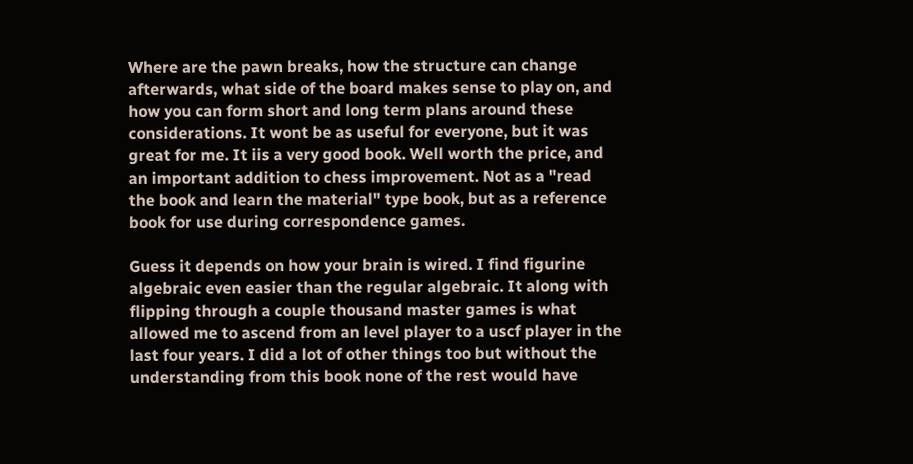Where are the pawn breaks, how the structure can change afterwards, what side of the board makes sense to play on, and how you can form short and long term plans around these considerations. It wont be as useful for everyone, but it was great for me. It iis a very good book. Well worth the price, and an important addition to chess improvement. Not as a "read the book and learn the material" type book, but as a reference book for use during correspondence games.

Guess it depends on how your brain is wired. I find figurine algebraic even easier than the regular algebraic. It along with flipping through a couple thousand master games is what allowed me to ascend from an level player to a uscf player in the last four years. I did a lot of other things too but without the understanding from this book none of the rest would have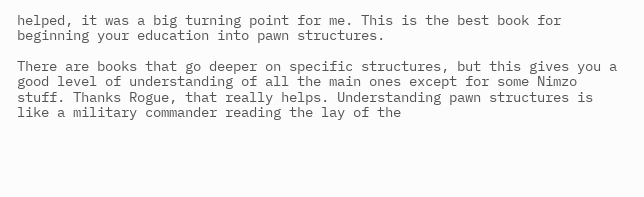helped, it was a big turning point for me. This is the best book for beginning your education into pawn structures.

There are books that go deeper on specific structures, but this gives you a good level of understanding of all the main ones except for some Nimzo stuff. Thanks Rogue, that really helps. Understanding pawn structures is like a military commander reading the lay of the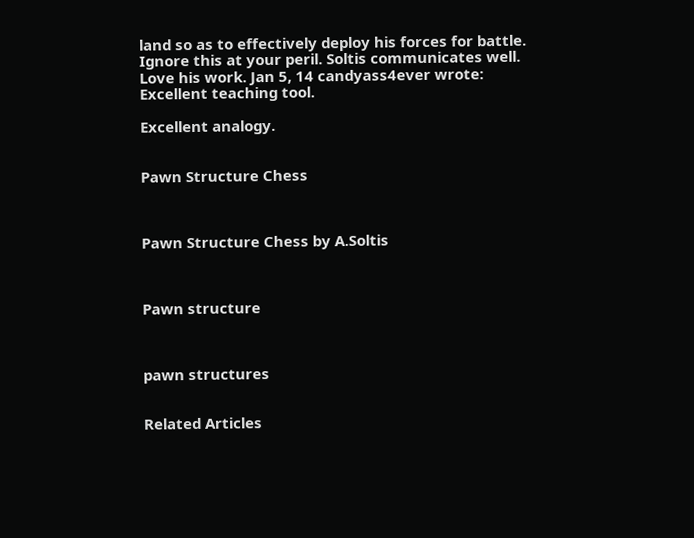land so as to effectively deploy his forces for battle. Ignore this at your peril. Soltis communicates well. Love his work. Jan 5, 14 candyass4ever wrote: Excellent teaching tool.

Excellent analogy.


Pawn Structure Chess



Pawn Structure Chess by A.Soltis



Pawn structure



pawn structures


Related Articles